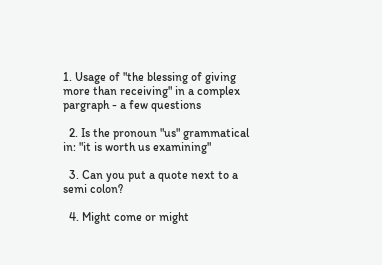1. Usage of "the blessing of giving more than receiving" in a complex pargraph - a few questions

  2. Is the pronoun "us" grammatical in: "it is worth us examining"

  3. Can you put a quote next to a semi colon?

  4. Might come or might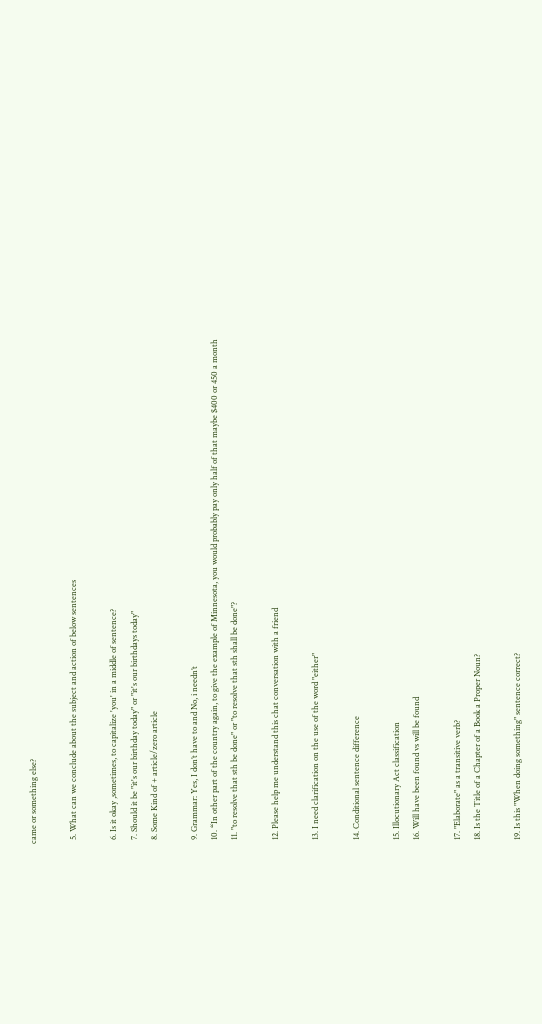came or something else?

  5. What can we conclude about the subject and action of below sentences

  6. Is it okay ,sometimes, to capitalize 'you' in a middle of sentence?
  7. Should it be "it's our birthday today" or "it's our birthdays today"
  8. Some Kind of + article/zero article

  9. Grammar: Yes, I don’t have to and No, i needn’t
  10. “In other part of the country again, to give the example of Minnesota, you would probably pay only half of that maybe $400 or 450 a month
  11. "to resolve that sth be done" or "to resolve that sth shall be done"?

  12. Please help me understand this chat conversation with a friend

  13. I need clarification on the use of the word "either"

  14. Conditional sentence difference

  15. Illocutionary Act classification
  16. Will have been found vs will be found

  17. "Elaborate" as a transitive verb?
  18. Is the Title of a Chapter of a Book a Proper Noun?

  19. Is this "When doing something" sentence correct?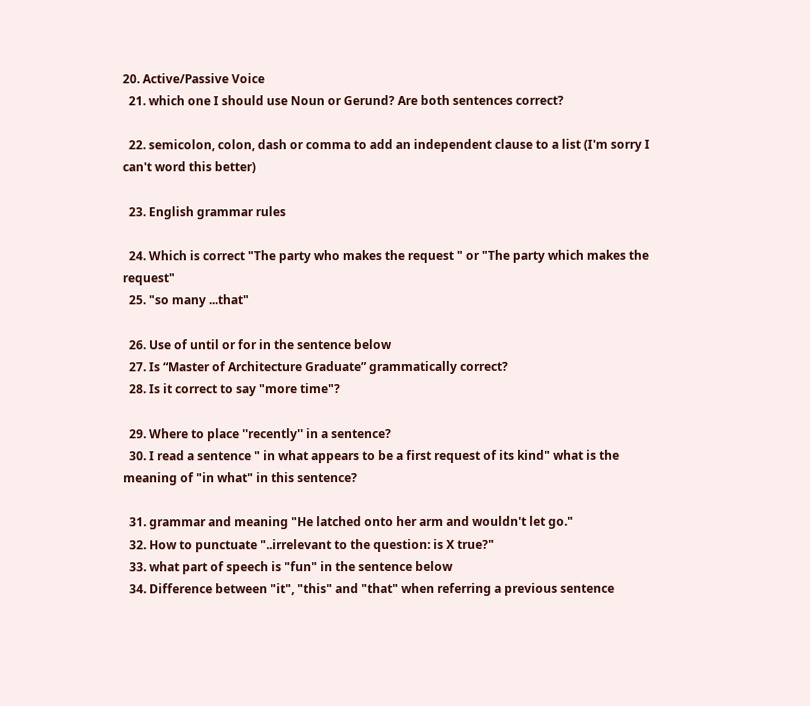20. Active/Passive Voice
  21. which one I should use Noun or Gerund? Are both sentences correct?

  22. semicolon, colon, dash or comma to add an independent clause to a list (I'm sorry I can't word this better)

  23. English grammar rules

  24. Which is correct "The party who makes the request " or "The party which makes the request"
  25. "so many ...that"

  26. Use of until or for in the sentence below
  27. Is “Master of Architecture Graduate” grammatically correct?
  28. Is it correct to say "more time"?

  29. Where to place ''recently'' in a sentence?
  30. I read a sentence " in what appears to be a first request of its kind" what is the meaning of "in what" in this sentence?

  31. grammar and meaning "He latched onto her arm and wouldn't let go."
  32. How to punctuate "..irrelevant to the question: is X true?"
  33. what part of speech is "fun" in the sentence below
  34. Difference between "it", "this" and "that" when referring a previous sentence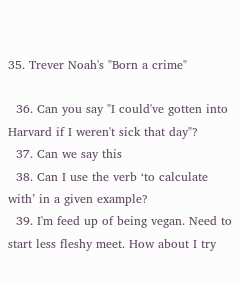35. Trever Noah's "Born a crime"

  36. Can you say "I could've gotten into Harvard if I weren't sick that day"?
  37. Can we say this
  38. Can I use the verb ‘to calculate with’ in a given example?
  39. I'm feed up of being vegan. Need to start less fleshy meet. How about I try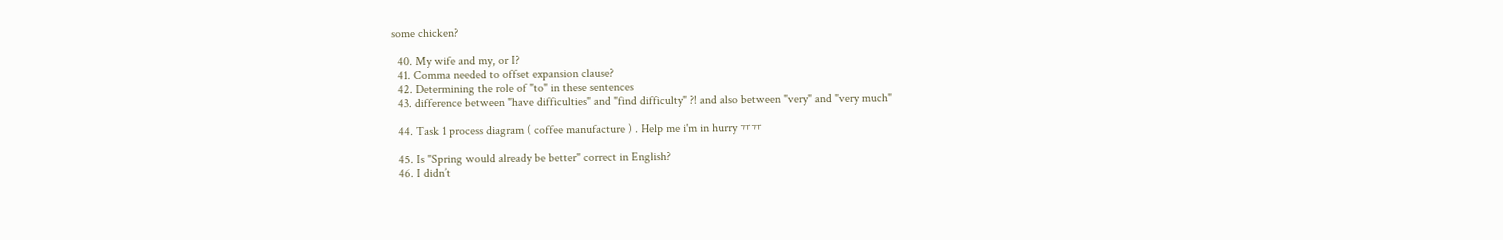some chicken?

  40. My wife and my, or I?
  41. Comma needed to offset expansion clause?
  42. Determining the role of "to" in these sentences
  43. difference between "have difficulties" and "find difficulty" ?! and also between "very" and "very much"

  44. Task 1 process diagram ( coffee manufacture ) . Help me i'm in hurry ㅠㅠ

  45. Is "Spring would already be better" correct in English?
  46. I didn’t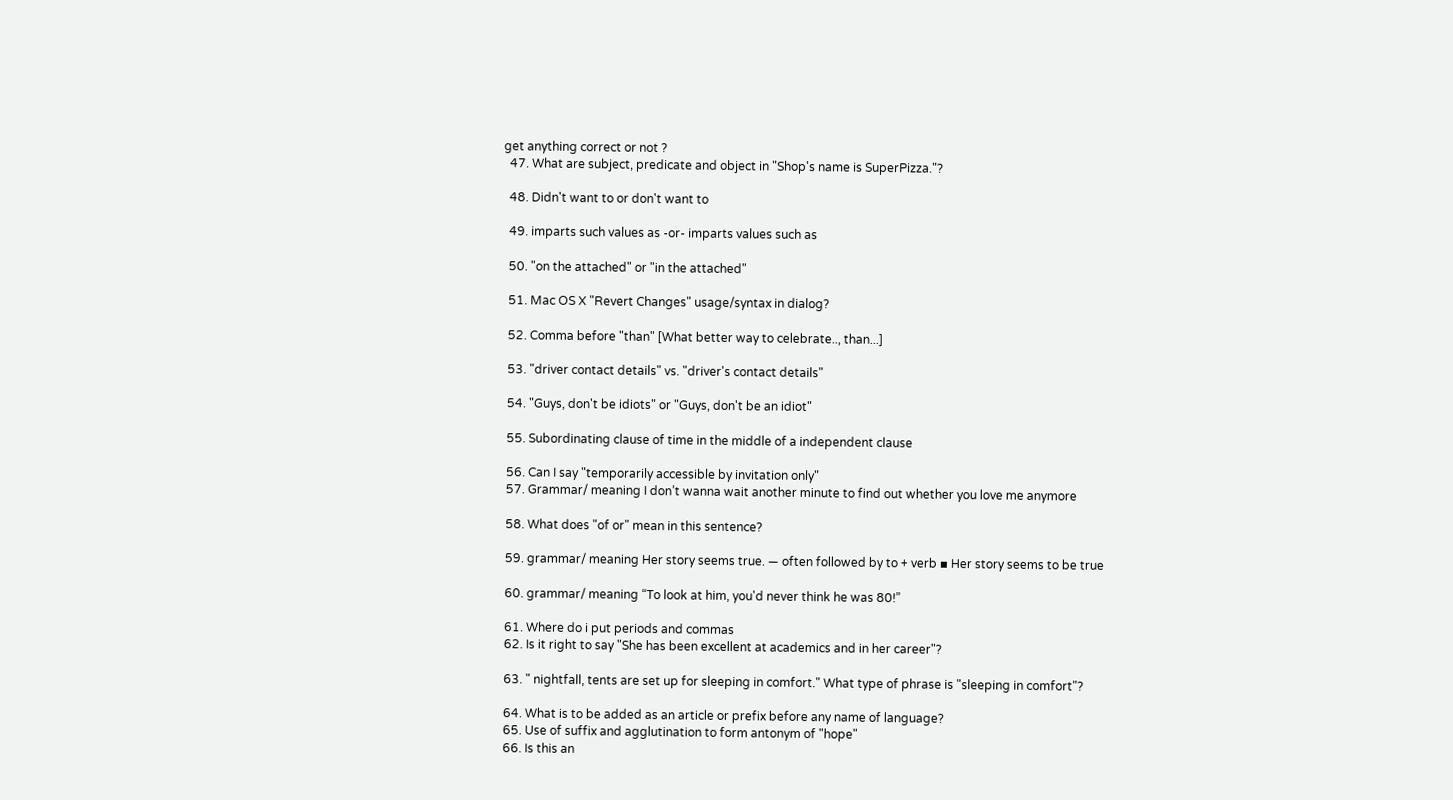get anything correct or not ?
  47. What are subject, predicate and object in "Shop's name is SuperPizza."?

  48. Didn't want to or don't want to

  49. imparts such values as -or- imparts values such as

  50. "on the attached" or "in the attached"

  51. Mac OS X "Revert Changes" usage/syntax in dialog?

  52. Comma before "than" [What better way to celebrate.., than...]

  53. "driver contact details" vs. "driver's contact details"

  54. "Guys, don't be idiots" or "Guys, don't be an idiot"

  55. Subordinating clause of time in the middle of a independent clause

  56. Can I say "temporarily accessible by invitation only"
  57. Grammar/ meaning I don’t wanna wait another minute to find out whether you love me anymore

  58. What does "of or" mean in this sentence?

  59. grammar/ meaning Her story seems true. — often followed by to + verb ▪ Her story seems to be true

  60. grammar/ meaning “To look at him, you'd never think he was 80!”

  61. Where do i put periods and commas
  62. Is it right to say "She has been excellent at academics and in her career"?

  63. " nightfall, tents are set up for sleeping in comfort." What type of phrase is "sleeping in comfort"?

  64. What is to be added as an article or prefix before any name of language?
  65. Use of suffix and agglutination to form antonym of "hope"
  66. Is this an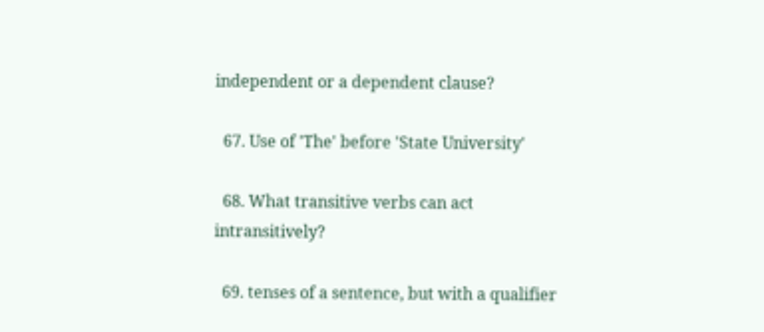independent or a dependent clause?

  67. Use of 'The' before 'State University'

  68. What transitive verbs can act intransitively?

  69. tenses of a sentence, but with a qualifier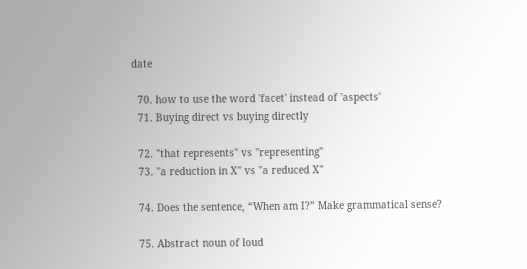date

  70. how to use the word 'facet' instead of 'aspects'
  71. Buying direct vs buying directly

  72. "that represents" vs "representing"
  73. "a reduction in X" vs "a reduced X"

  74. Does the sentence, “When am I?” Make grammatical sense?

  75. Abstract noun of loud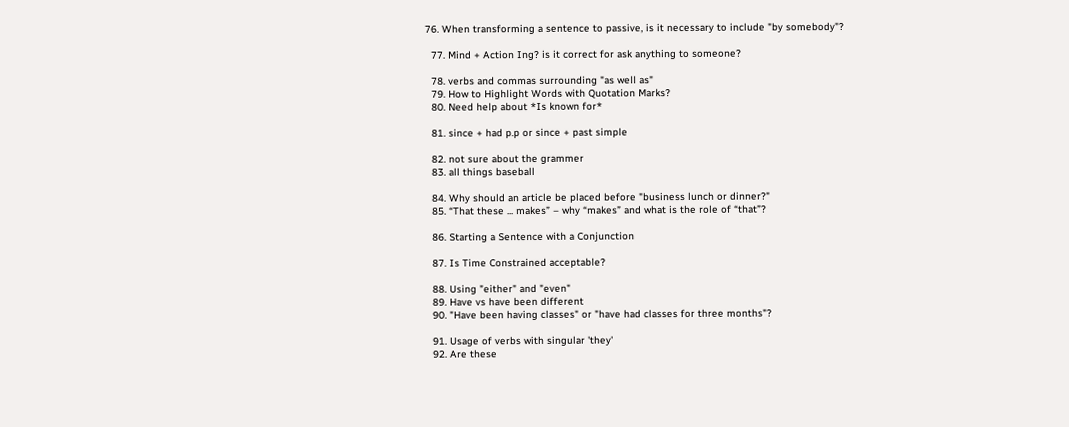76. When transforming a sentence to passive, is it necessary to include "by somebody"?

  77. Mind + Action Ing? is it correct for ask anything to someone?

  78. verbs and commas surrounding "as well as"
  79. How to Highlight Words with Quotation Marks?
  80. Need help about *Is known for*

  81. since + had p.p or since + past simple

  82. not sure about the grammer
  83. all things baseball

  84. Why should an article be placed before "business lunch or dinner?"
  85. “That these ... makes” – why “makes” and what is the role of “that”?

  86. Starting a Sentence with a Conjunction

  87. Is Time Constrained acceptable?

  88. Using "either" and "even"
  89. Have vs have been different
  90. "Have been having classes" or "have had classes for three months"?

  91. Usage of verbs with singular 'they'
  92. Are these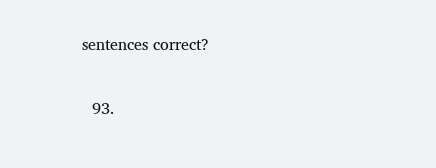sentences correct?

  93.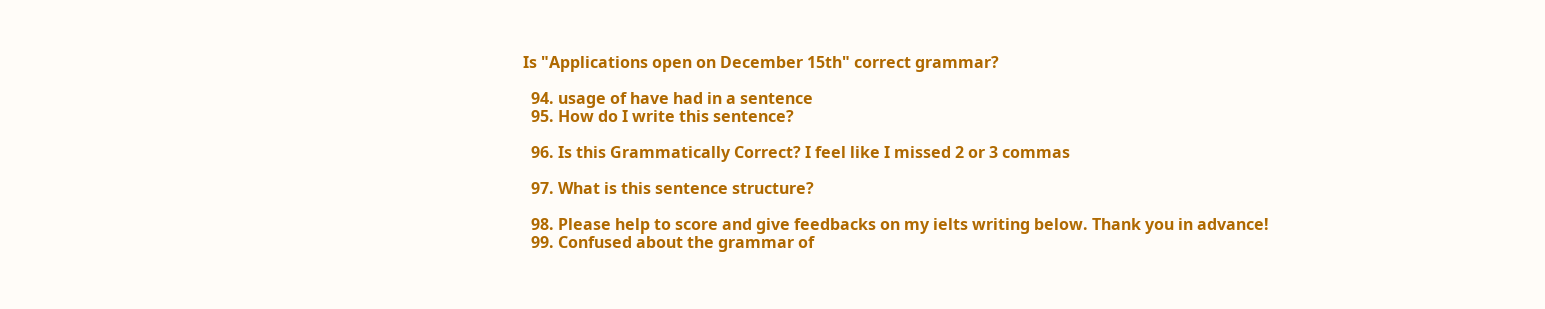Is "Applications open on December 15th" correct grammar?

  94. usage of have had in a sentence
  95. How do I write this sentence?

  96. Is this Grammatically Correct? I feel like I missed 2 or 3 commas

  97. What is this sentence structure?

  98. Please help to score and give feedbacks on my ielts writing below. Thank you in advance!
  99. Confused about the grammar of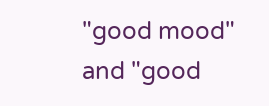"good mood" and "good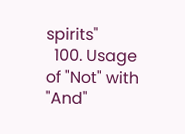spirits"
  100. Usage of "Not" with "And"